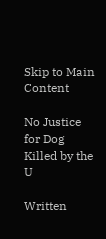Skip to Main Content

No Justice for Dog Killed by the U

Written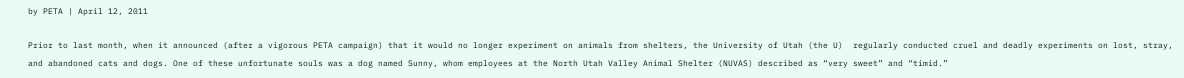by PETA | April 12, 2011

Prior to last month, when it announced (after a vigorous PETA campaign) that it would no longer experiment on animals from shelters, the University of Utah (the U)  regularly conducted cruel and deadly experiments on lost, stray, and abandoned cats and dogs. One of these unfortunate souls was a dog named Sunny, whom employees at the North Utah Valley Animal Shelter (NUVAS) described as “very sweet” and “timid.”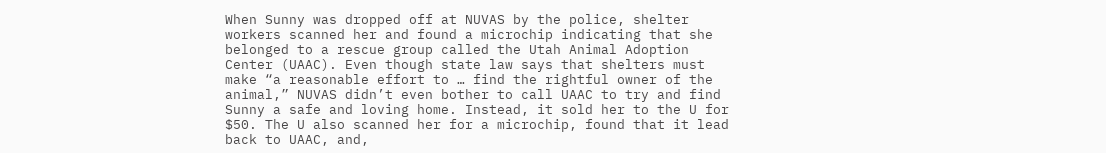When Sunny was dropped off at NUVAS by the police, shelter workers scanned her and found a microchip indicating that she belonged to a rescue group called the Utah Animal Adoption Center (UAAC). Even though state law says that shelters must make “a reasonable effort to … find the rightful owner of the animal,” NUVAS didn’t even bother to call UAAC to try and find Sunny a safe and loving home. Instead, it sold her to the U for $50. The U also scanned her for a microchip, found that it lead back to UAAC, and,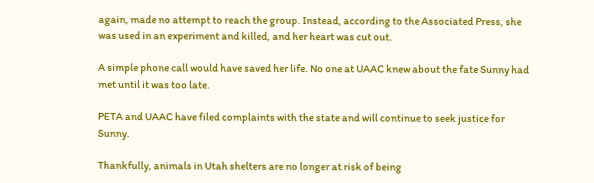again, made no attempt to reach the group. Instead, according to the Associated Press, she was used in an experiment and killed, and her heart was cut out.

A simple phone call would have saved her life. No one at UAAC knew about the fate Sunny had met until it was too late.

PETA and UAAC have filed complaints with the state and will continue to seek justice for Sunny.

Thankfully, animals in Utah shelters are no longer at risk of being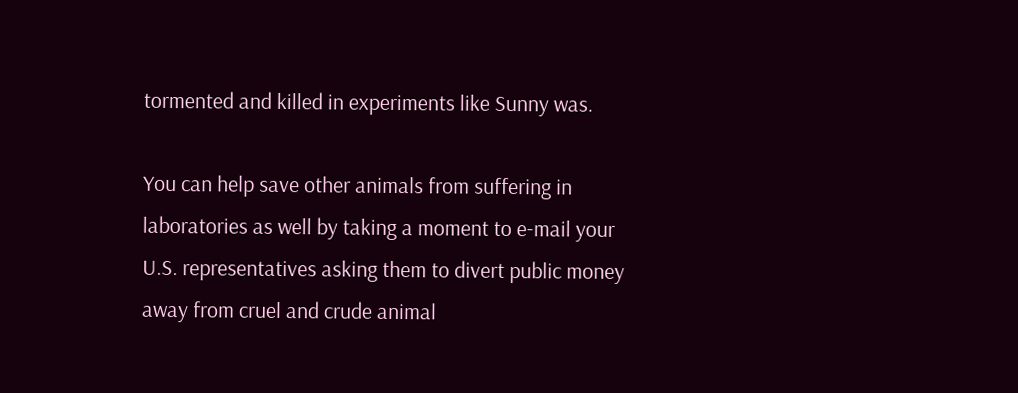tormented and killed in experiments like Sunny was.

You can help save other animals from suffering in laboratories as well by taking a moment to e-mail your U.S. representatives asking them to divert public money away from cruel and crude animal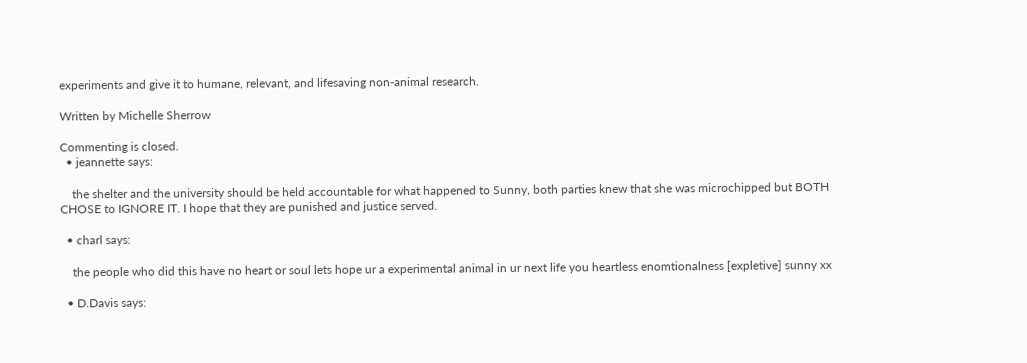experiments and give it to humane, relevant, and lifesaving non-animal research.

Written by Michelle Sherrow

Commenting is closed.
  • jeannette says:

    the shelter and the university should be held accountable for what happened to Sunny, both parties knew that she was microchipped but BOTH CHOSE to IGNORE IT. I hope that they are punished and justice served.

  • charl says:

    the people who did this have no heart or soul lets hope ur a experimental animal in ur next life you heartless enomtionalness [expletive] sunny xx

  • D.Davis says: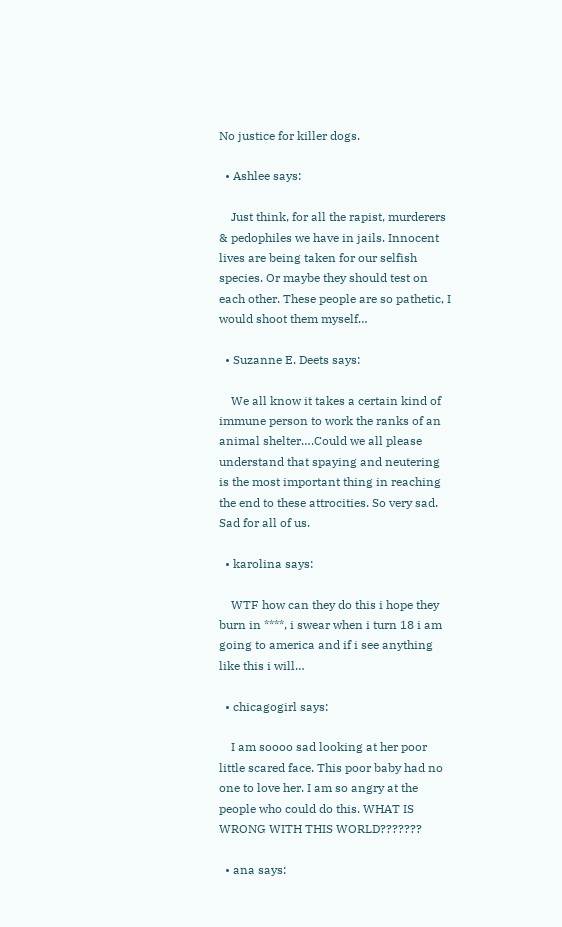No justice for killer dogs.

  • Ashlee says:

    Just think, for all the rapist, murderers & pedophiles we have in jails. Innocent lives are being taken for our selfish species. Or maybe they should test on each other. These people are so pathetic, I would shoot them myself…

  • Suzanne E. Deets says:

    We all know it takes a certain kind of immune person to work the ranks of an animal shelter….Could we all please understand that spaying and neutering is the most important thing in reaching the end to these attrocities. So very sad. Sad for all of us.

  • karolina says:

    WTF how can they do this i hope they burn in ****, i swear when i turn 18 i am going to america and if i see anything like this i will…

  • chicagogirl says:

    I am soooo sad looking at her poor little scared face. This poor baby had no one to love her. I am so angry at the people who could do this. WHAT IS WRONG WITH THIS WORLD???????

  • ana says: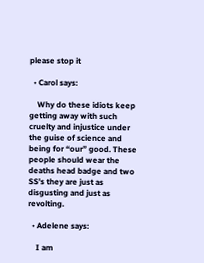please stop it

  • Carol says:

    Why do these idiots keep getting away with such cruelty and injustice under the guise of science and being for “our” good. These people should wear the deaths head badge and two SS’s they are just as disgusting and just as revolting.

  • Adelene says:

    I am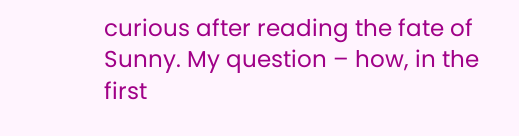curious after reading the fate of Sunny. My question – how, in the first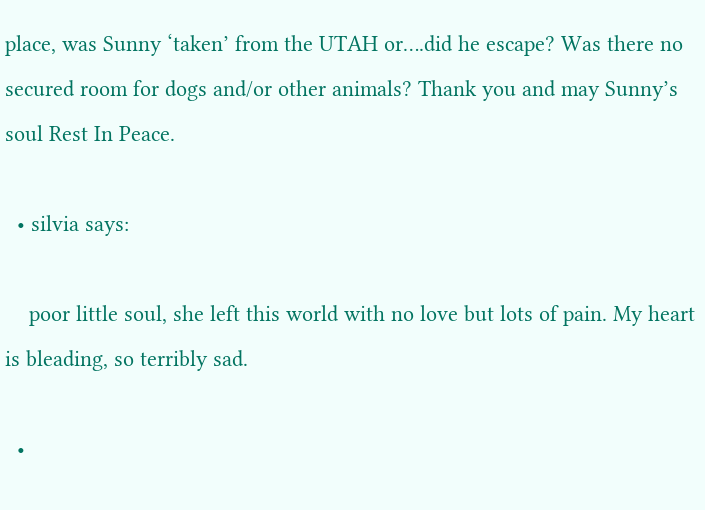place, was Sunny ‘taken’ from the UTAH or….did he escape? Was there no secured room for dogs and/or other animals? Thank you and may Sunny’s soul Rest In Peace.

  • silvia says:

    poor little soul, she left this world with no love but lots of pain. My heart is bleading, so terribly sad.

  •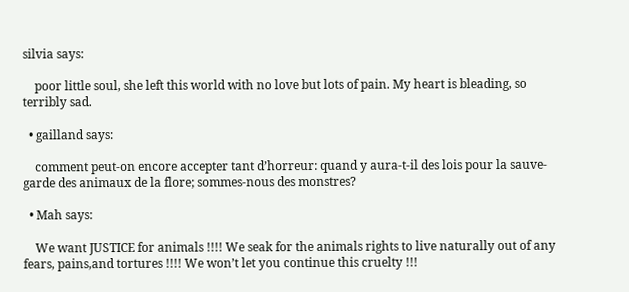silvia says:

    poor little soul, she left this world with no love but lots of pain. My heart is bleading, so terribly sad.

  • gailland says:

    comment peut-on encore accepter tant d’horreur: quand y aura-t-il des lois pour la sauve-garde des animaux de la flore; sommes-nous des monstres?

  • Mah says:

    We want JUSTICE for animals !!!! We seak for the animals rights to live naturally out of any fears, pains,and tortures !!!! We won’t let you continue this cruelty !!!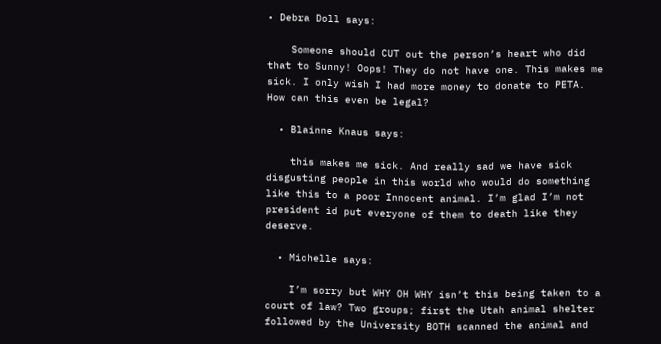• Debra Doll says:

    Someone should CUT out the person’s heart who did that to Sunny! Oops! They do not have one. This makes me sick. I only wish I had more money to donate to PETA. How can this even be legal?

  • Blainne Knaus says:

    this makes me sick. And really sad we have sick disgusting people in this world who would do something like this to a poor Innocent animal. I’m glad I’m not president id put everyone of them to death like they deserve.

  • Michelle says:

    I’m sorry but WHY OH WHY isn’t this being taken to a court of law? Two groups; first the Utah animal shelter followed by the University BOTH scanned the animal and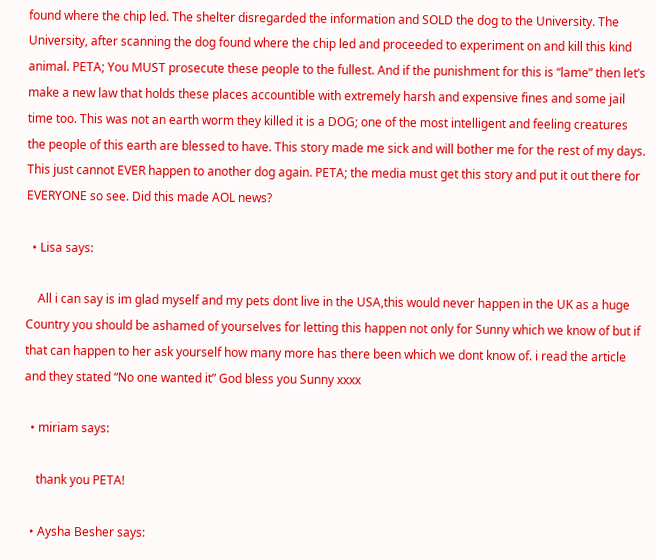found where the chip led. The shelter disregarded the information and SOLD the dog to the University. The University, after scanning the dog found where the chip led and proceeded to experiment on and kill this kind animal. PETA; You MUST prosecute these people to the fullest. And if the punishment for this is “lame” then let’s make a new law that holds these places accountible with extremely harsh and expensive fines and some jail time too. This was not an earth worm they killed it is a DOG; one of the most intelligent and feeling creatures the people of this earth are blessed to have. This story made me sick and will bother me for the rest of my days. This just cannot EVER happen to another dog again. PETA; the media must get this story and put it out there for EVERYONE so see. Did this made AOL news?

  • Lisa says:

    All i can say is im glad myself and my pets dont live in the USA,this would never happen in the UK as a huge Country you should be ashamed of yourselves for letting this happen not only for Sunny which we know of but if that can happen to her ask yourself how many more has there been which we dont know of. i read the article and they stated “No one wanted it” God bless you Sunny xxxx

  • miriam says:

    thank you PETA!

  • Aysha Besher says: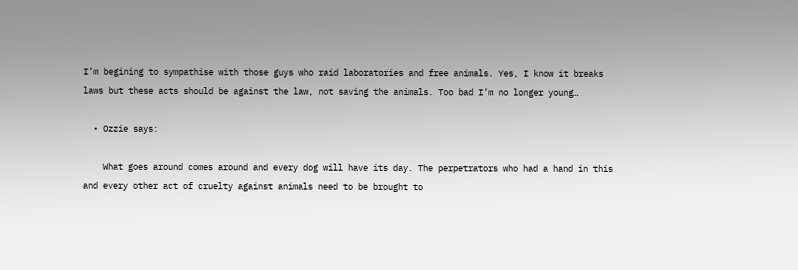I’m begining to sympathise with those guys who raid laboratories and free animals. Yes, I know it breaks laws but these acts should be against the law, not saving the animals. Too bad I’m no longer young…

  • Ozzie says:

    What goes around comes around and every dog will have its day. The perpetrators who had a hand in this and every other act of cruelty against animals need to be brought to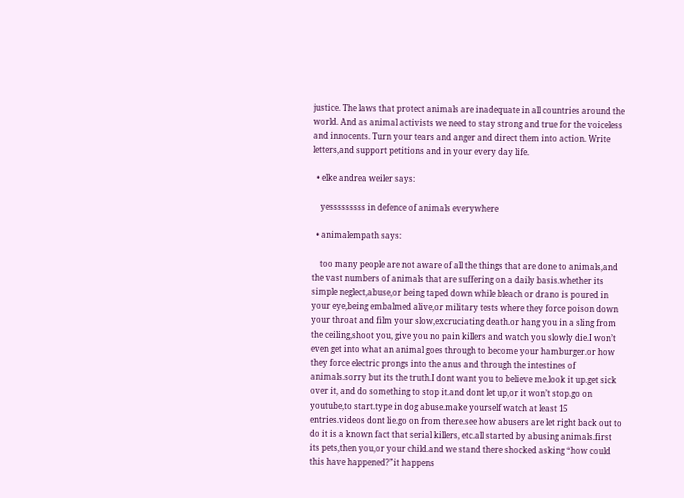justice. The laws that protect animals are inadequate in all countries around the world. And as animal activists we need to stay strong and true for the voiceless and innocents. Turn your tears and anger and direct them into action. Write letters,and support petitions and in your every day life.

  • elke andrea weiler says:

    yesssssssss in defence of animals everywhere

  • animalempath says:

    too many people are not aware of all the things that are done to animals,and the vast numbers of animals that are suffering on a daily basis.whether its simple neglect,abuse,or being taped down while bleach or drano is poured in your eye,being embalmed alive,or military tests where they force poison down your throat and film your slow,excruciating death.or hang you in a sling from the ceiling,shoot you, give you no pain killers and watch you slowly die.I won’t even get into what an animal goes through to become your hamburger.or how they force electric prongs into the anus and through the intestines of animals.sorry but its the truth.I dont want you to believe me.look it up.get sick over it, and do something to stop it.and dont let up,or it won’t stop.go on youtube,to start.type in dog abuse.make yourself watch at least 15 entries.videos dont lie.go on from there.see how abusers are let right back out to do it is a known fact that serial killers, etc.all started by abusing animals.first its pets,then you,or your child.and we stand there shocked asking “how could this have happened?”it happens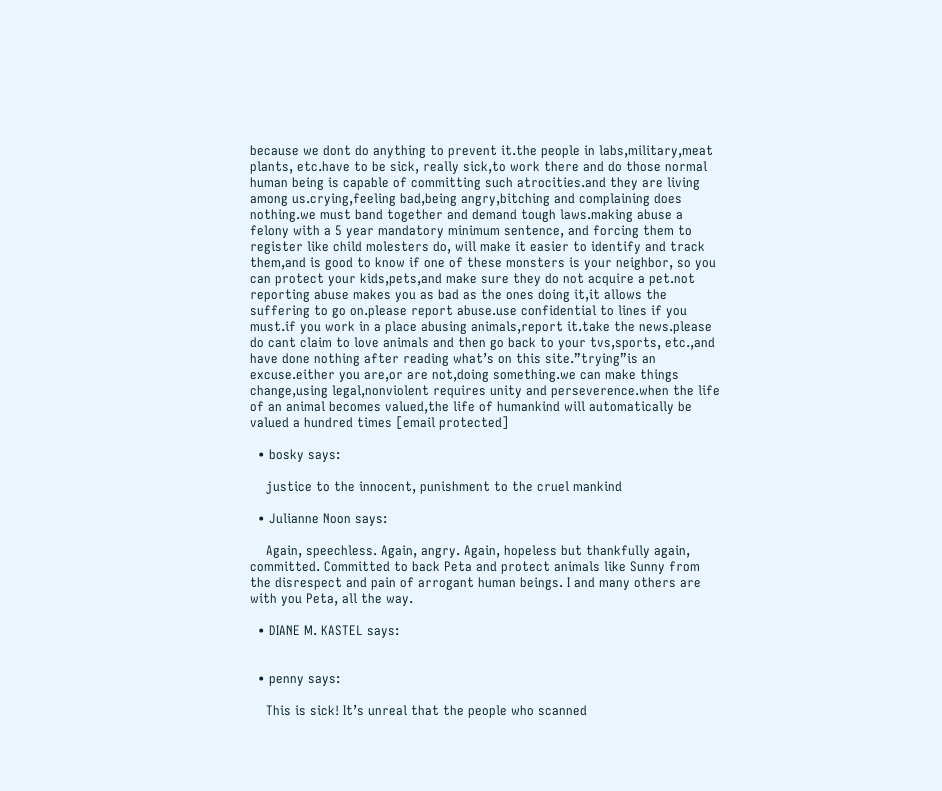because we dont do anything to prevent it.the people in labs,military,meat plants, etc.have to be sick, really sick,to work there and do those normal human being is capable of committing such atrocities.and they are living among us.crying,feeling bad,being angry,bitching and complaining does nothing.we must band together and demand tough laws.making abuse a felony with a 5 year mandatory minimum sentence, and forcing them to register like child molesters do, will make it easier to identify and track them,and is good to know if one of these monsters is your neighbor, so you can protect your kids,pets,and make sure they do not acquire a pet.not reporting abuse makes you as bad as the ones doing it,it allows the suffering to go on.please report abuse.use confidential to lines if you must.if you work in a place abusing animals,report it.take the news.please do cant claim to love animals and then go back to your tvs,sports, etc.,and have done nothing after reading what’s on this site.”trying”is an excuse.either you are,or are not,doing something.we can make things change,using legal,nonviolent requires unity and perseverence.when the life of an animal becomes valued,the life of humankind will automatically be valued a hundred times [email protected]

  • bosky says:

    justice to the innocent, punishment to the cruel mankind

  • Julianne Noon says:

    Again, speechless. Again, angry. Again, hopeless but thankfully again, committed. Committed to back Peta and protect animals like Sunny from the disrespect and pain of arrogant human beings. I and many others are with you Peta, all the way.

  • DIANE M. KASTEL says:


  • penny says:

    This is sick! It’s unreal that the people who scanned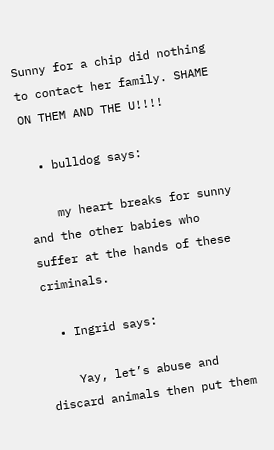Sunny for a chip did nothing to contact her family. SHAME ON THEM AND THE U!!!!

  • bulldog says:

    my heart breaks for sunny and the other babies who suffer at the hands of these criminals.

  • Ingrid says:

    Yay, let’s abuse and discard animals then put them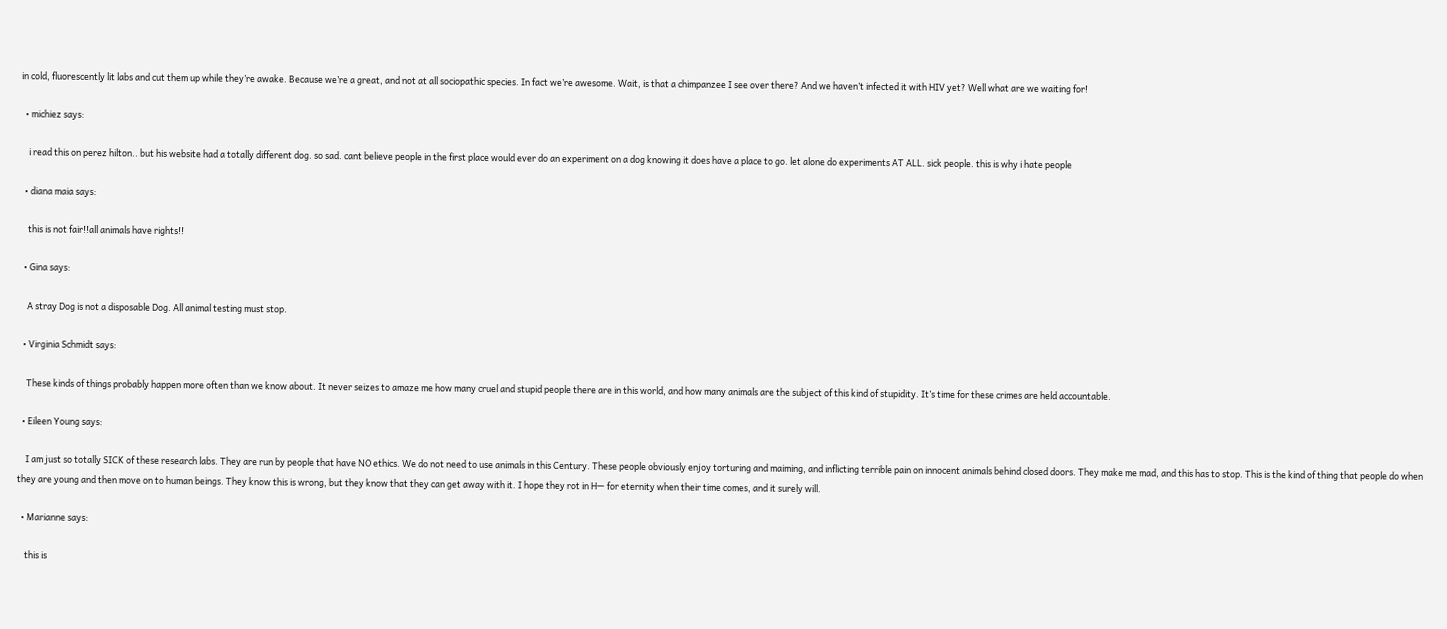in cold, fluorescently lit labs and cut them up while they’re awake. Because we’re a great, and not at all sociopathic species. In fact we’re awesome. Wait, is that a chimpanzee I see over there? And we haven’t infected it with HIV yet? Well what are we waiting for!

  • michiez says:

    i read this on perez hilton.. but his website had a totally different dog. so sad. cant believe people in the first place would ever do an experiment on a dog knowing it does have a place to go. let alone do experiments AT ALL. sick people. this is why i hate people

  • diana maia says:

    this is not fair!!all animals have rights!!

  • Gina says:

    A stray Dog is not a disposable Dog. All animal testing must stop.

  • Virginia Schmidt says:

    These kinds of things probably happen more often than we know about. It never seizes to amaze me how many cruel and stupid people there are in this world, and how many animals are the subject of this kind of stupidity. It’s time for these crimes are held accountable.

  • Eileen Young says:

    I am just so totally SICK of these research labs. They are run by people that have NO ethics. We do not need to use animals in this Century. These people obviously enjoy torturing and maiming, and inflicting terrible pain on innocent animals behind closed doors. They make me mad, and this has to stop. This is the kind of thing that people do when they are young and then move on to human beings. They know this is wrong, but they know that they can get away with it. I hope they rot in H— for eternity when their time comes, and it surely will.

  • Marianne says:

    this is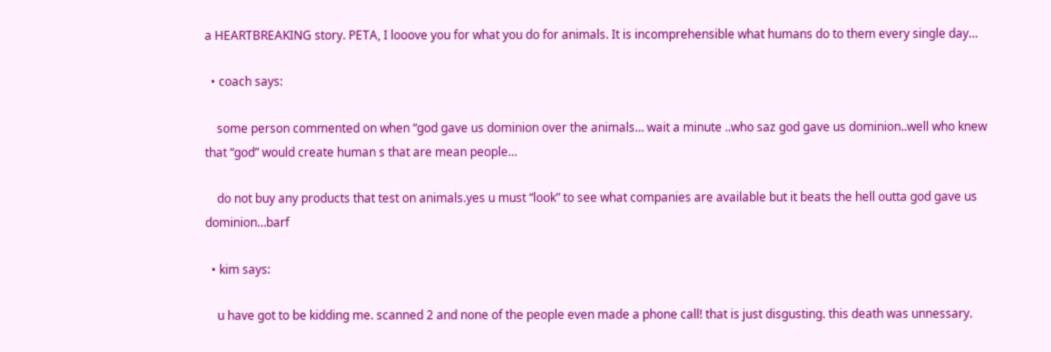a HEARTBREAKING story. PETA, I looove you for what you do for animals. It is incomprehensible what humans do to them every single day…

  • coach says:

    some person commented on when “god gave us dominion over the animals… wait a minute ..who saz god gave us dominion..well who knew that “god” would create human s that are mean people…

    do not buy any products that test on animals.yes u must “look” to see what companies are available but it beats the hell outta god gave us dominion…barf

  • kim says:

    u have got to be kidding me. scanned 2 and none of the people even made a phone call! that is just disgusting. this death was unnessary.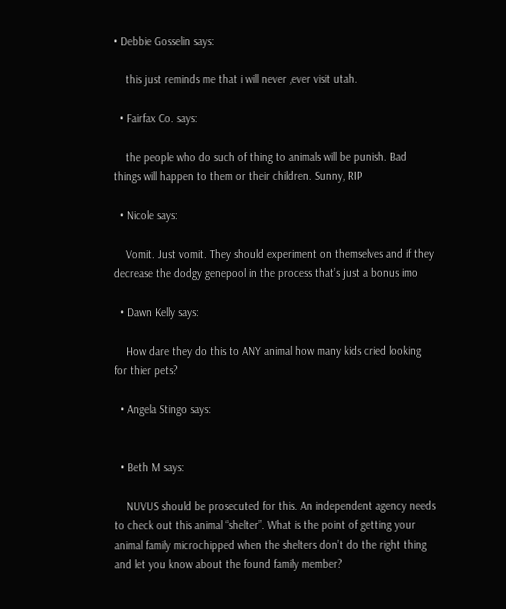• Debbie Gosselin says:

    this just reminds me that i will never ,ever visit utah.

  • Fairfax Co. says:

    the people who do such of thing to animals will be punish. Bad things will happen to them or their children. Sunny, RIP

  • Nicole says:

    Vomit. Just vomit. They should experiment on themselves and if they decrease the dodgy genepool in the process that’s just a bonus imo

  • Dawn Kelly says:

    How dare they do this to ANY animal how many kids cried looking for thier pets?

  • Angela Stingo says:


  • Beth M says:

    NUVUS should be prosecuted for this. An independent agency needs to check out this animal “shelter”. What is the point of getting your animal family microchipped when the shelters don’t do the right thing and let you know about the found family member?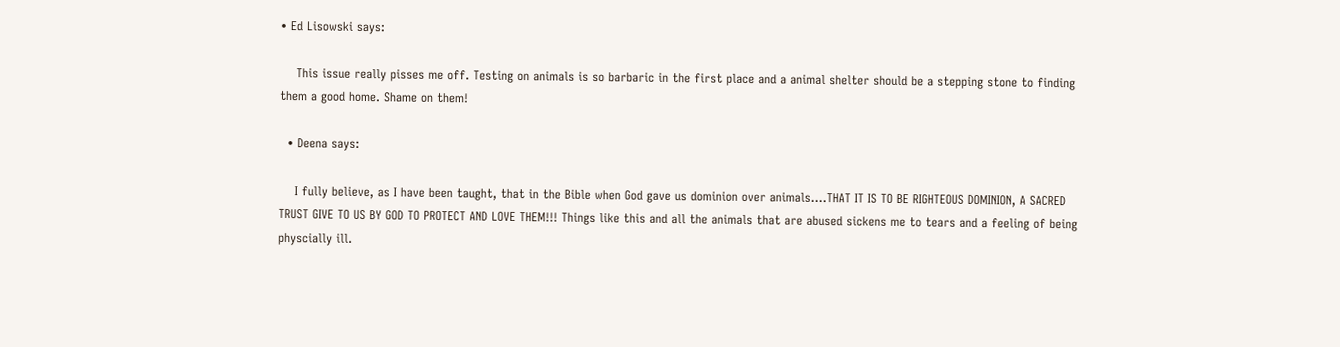• Ed Lisowski says:

    This issue really pisses me off. Testing on animals is so barbaric in the first place and a animal shelter should be a stepping stone to finding them a good home. Shame on them!

  • Deena says:

    I fully believe, as I have been taught, that in the Bible when God gave us dominion over animals….THAT IT IS TO BE RIGHTEOUS DOMINION, A SACRED TRUST GIVE TO US BY GOD TO PROTECT AND LOVE THEM!!! Things like this and all the animals that are abused sickens me to tears and a feeling of being physcially ill.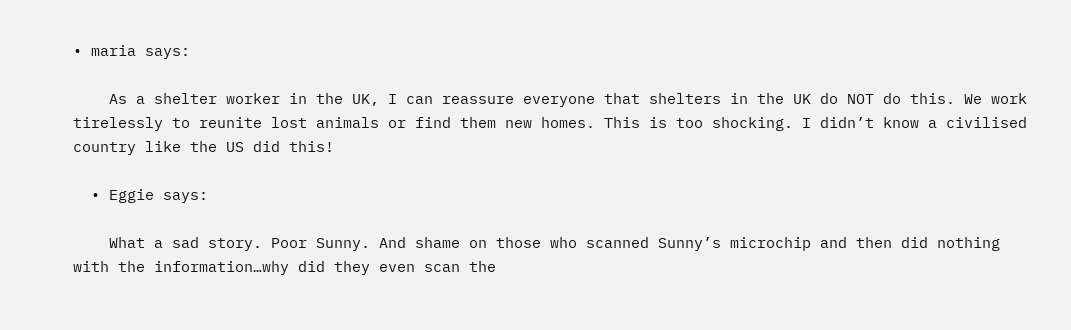• maria says:

    As a shelter worker in the UK, I can reassure everyone that shelters in the UK do NOT do this. We work tirelessly to reunite lost animals or find them new homes. This is too shocking. I didn’t know a civilised country like the US did this!

  • Eggie says:

    What a sad story. Poor Sunny. And shame on those who scanned Sunny’s microchip and then did nothing with the information…why did they even scan the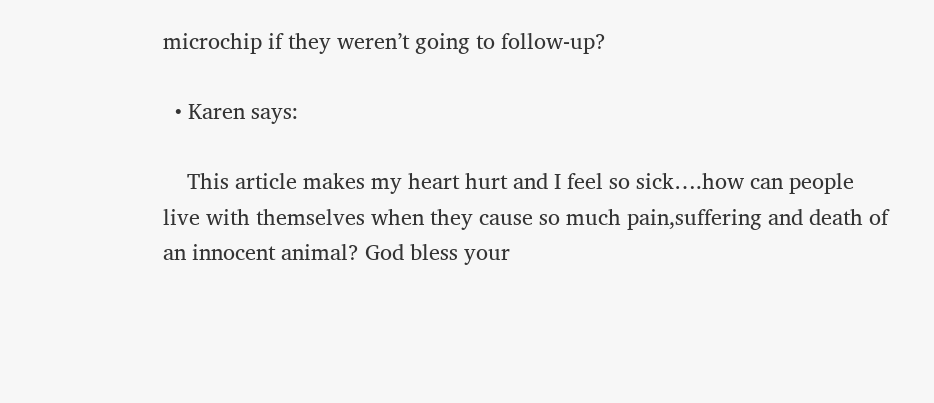microchip if they weren’t going to follow-up?

  • Karen says:

    This article makes my heart hurt and I feel so sick….how can people live with themselves when they cause so much pain,suffering and death of an innocent animal? God bless your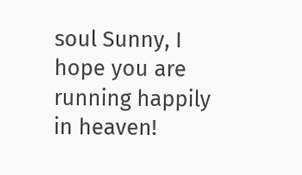soul Sunny, I hope you are running happily in heaven!